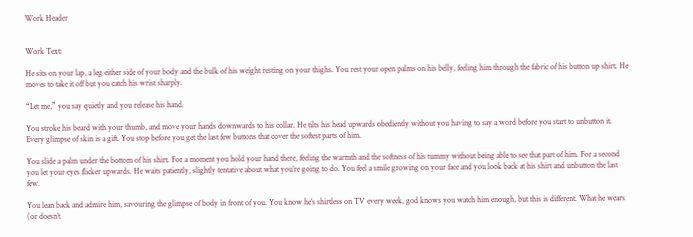Work Header


Work Text:

He sits on your lap, a leg either side of your body and the bulk of his weight resting on your thighs. You rest your open palms on his belly, feeling him through the fabric of his button up shirt. He moves to take it off but you catch his wrist sharply.

“Let me,” you say quietly and you release his hand.

You stroke his beard with your thumb, and move your hands downwards to his collar. He tilts his head upwards obediently without you having to say a word before you start to unbutton it. Every glimpse of skin is a gift. You stop before you get the last few buttons that cover the softest parts of him.

You slide a palm under the bottom of his shirt. For a moment you hold your hand there, feeling the warmth and the softness of his tummy without being able to see that part of him. For a second you let your eyes flicker upwards. He waits patiently, slightly tentative about what you’re going to do. You feel a smile growing on your face and you look back at his shirt and unbutton the last few.

You lean back and admire him, savouring the glimpse of body in front of you. You know he’s shirtless on TV every week, god knows you watch him enough, but this is different. What he wears (or doesn’t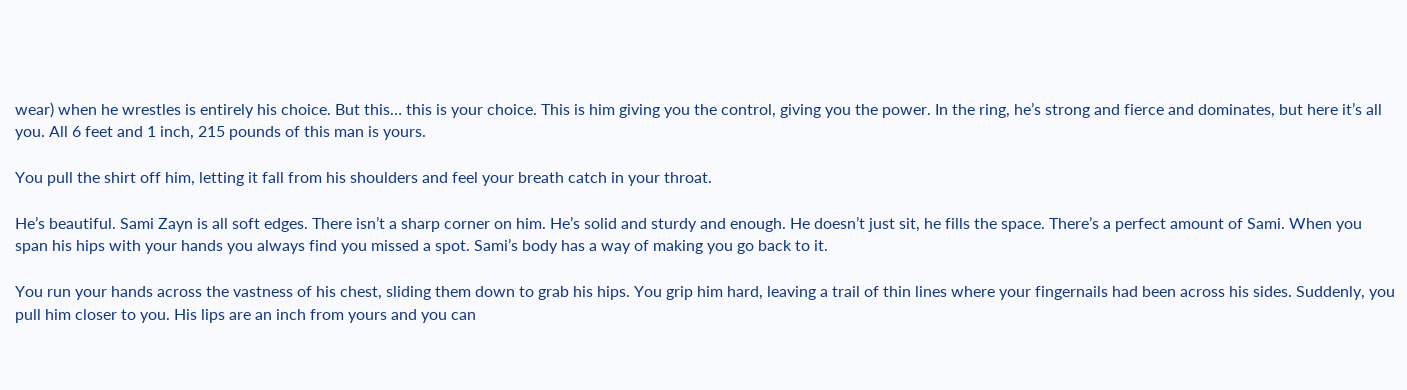wear) when he wrestles is entirely his choice. But this… this is your choice. This is him giving you the control, giving you the power. In the ring, he’s strong and fierce and dominates, but here it’s all you. All 6 feet and 1 inch, 215 pounds of this man is yours.

You pull the shirt off him, letting it fall from his shoulders and feel your breath catch in your throat.

He’s beautiful. Sami Zayn is all soft edges. There isn’t a sharp corner on him. He’s solid and sturdy and enough. He doesn’t just sit, he fills the space. There’s a perfect amount of Sami. When you span his hips with your hands you always find you missed a spot. Sami’s body has a way of making you go back to it.

You run your hands across the vastness of his chest, sliding them down to grab his hips. You grip him hard, leaving a trail of thin lines where your fingernails had been across his sides. Suddenly, you pull him closer to you. His lips are an inch from yours and you can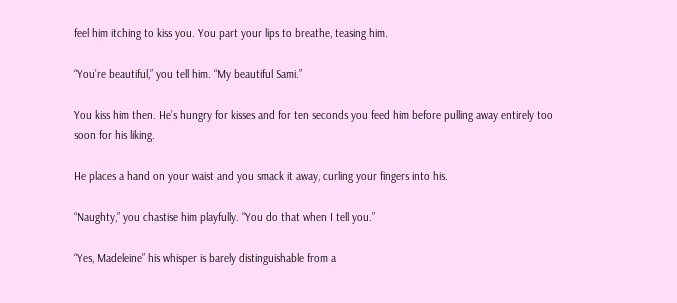feel him itching to kiss you. You part your lips to breathe, teasing him.

“You’re beautiful,” you tell him. “My beautiful Sami.”

You kiss him then. He’s hungry for kisses and for ten seconds you feed him before pulling away entirely too soon for his liking.

He places a hand on your waist and you smack it away, curling your fingers into his.

“Naughty,” you chastise him playfully. “You do that when I tell you.”

“Yes, Madeleine” his whisper is barely distinguishable from a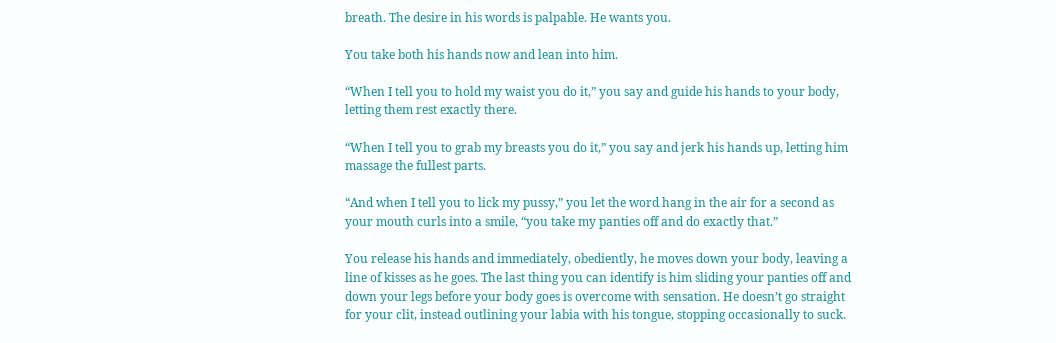breath. The desire in his words is palpable. He wants you.

You take both his hands now and lean into him.

“When I tell you to hold my waist you do it,” you say and guide his hands to your body, letting them rest exactly there.

“When I tell you to grab my breasts you do it,” you say and jerk his hands up, letting him massage the fullest parts.

“And when I tell you to lick my pussy,” you let the word hang in the air for a second as your mouth curls into a smile, “you take my panties off and do exactly that.”

You release his hands and immediately, obediently, he moves down your body, leaving a line of kisses as he goes. The last thing you can identify is him sliding your panties off and down your legs before your body goes is overcome with sensation. He doesn’t go straight for your clit, instead outlining your labia with his tongue, stopping occasionally to suck.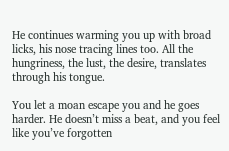He continues warming you up with broad licks, his nose tracing lines too. All the hungriness, the lust, the desire, translates through his tongue.

You let a moan escape you and he goes harder. He doesn’t miss a beat, and you feel like you’ve forgotten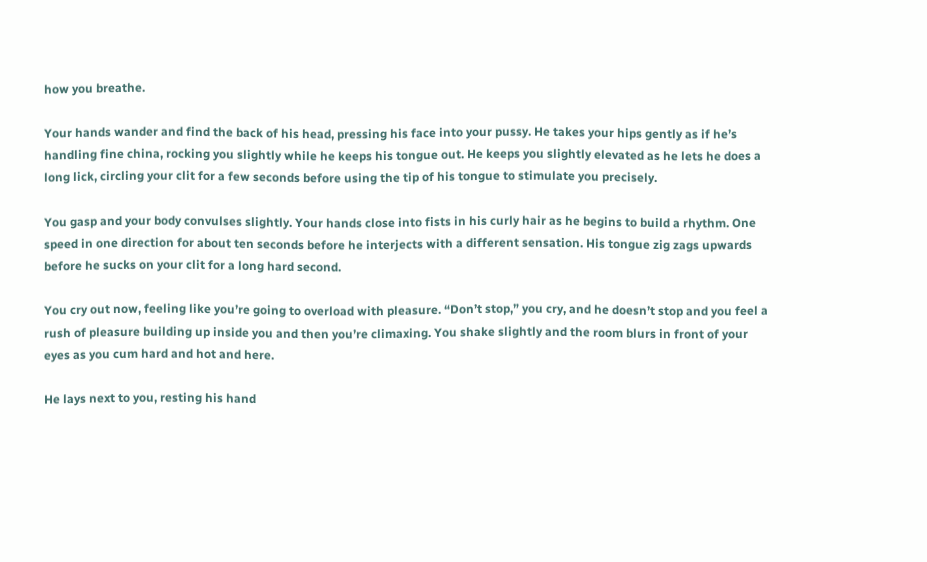how you breathe.

Your hands wander and find the back of his head, pressing his face into your pussy. He takes your hips gently as if he’s handling fine china, rocking you slightly while he keeps his tongue out. He keeps you slightly elevated as he lets he does a long lick, circling your clit for a few seconds before using the tip of his tongue to stimulate you precisely.

You gasp and your body convulses slightly. Your hands close into fists in his curly hair as he begins to build a rhythm. One speed in one direction for about ten seconds before he interjects with a different sensation. His tongue zig zags upwards before he sucks on your clit for a long hard second.

You cry out now, feeling like you’re going to overload with pleasure. “Don’t stop,” you cry, and he doesn’t stop and you feel a rush of pleasure building up inside you and then you’re climaxing. You shake slightly and the room blurs in front of your eyes as you cum hard and hot and here.

He lays next to you, resting his hand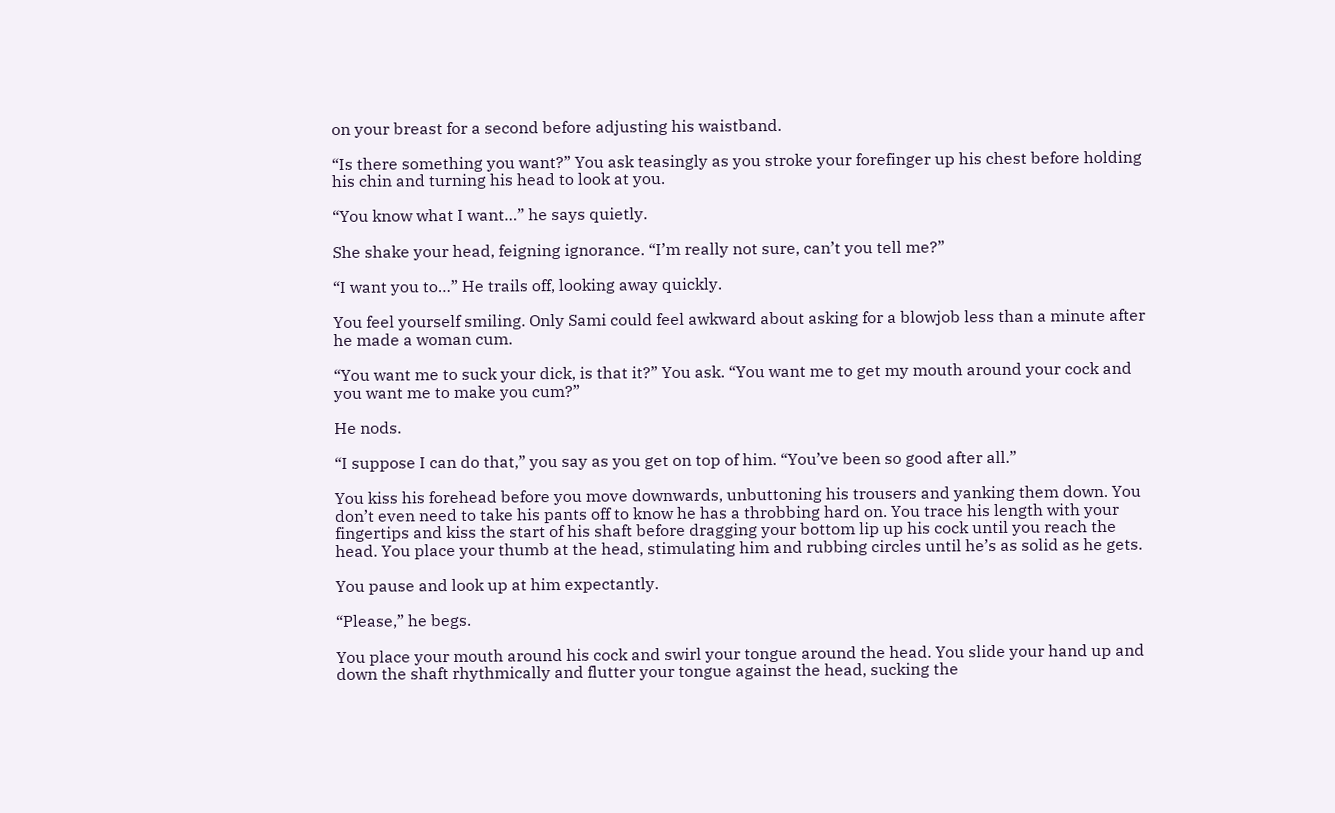on your breast for a second before adjusting his waistband.

“Is there something you want?” You ask teasingly as you stroke your forefinger up his chest before holding his chin and turning his head to look at you.

“You know what I want…” he says quietly.

She shake your head, feigning ignorance. “I’m really not sure, can’t you tell me?”

“I want you to…” He trails off, looking away quickly.

You feel yourself smiling. Only Sami could feel awkward about asking for a blowjob less than a minute after he made a woman cum.

“You want me to suck your dick, is that it?” You ask. “You want me to get my mouth around your cock and you want me to make you cum?”

He nods.

“I suppose I can do that,” you say as you get on top of him. “You’ve been so good after all.”

You kiss his forehead before you move downwards, unbuttoning his trousers and yanking them down. You don’t even need to take his pants off to know he has a throbbing hard on. You trace his length with your fingertips and kiss the start of his shaft before dragging your bottom lip up his cock until you reach the head. You place your thumb at the head, stimulating him and rubbing circles until he’s as solid as he gets.

You pause and look up at him expectantly.

“Please,” he begs.

You place your mouth around his cock and swirl your tongue around the head. You slide your hand up and down the shaft rhythmically and flutter your tongue against the head, sucking the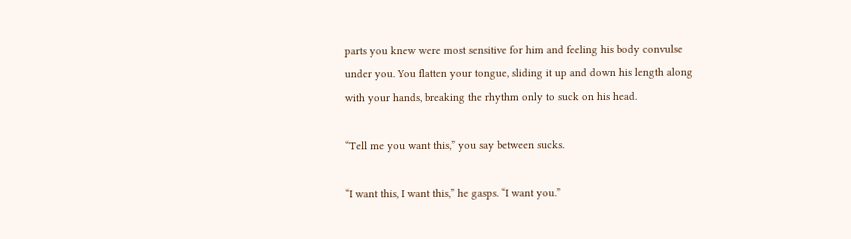parts you knew were most sensitive for him and feeling his body convulse under you. You flatten your tongue, sliding it up and down his length along with your hands, breaking the rhythm only to suck on his head.

“Tell me you want this,” you say between sucks.

“I want this, I want this,” he gasps. “I want you.”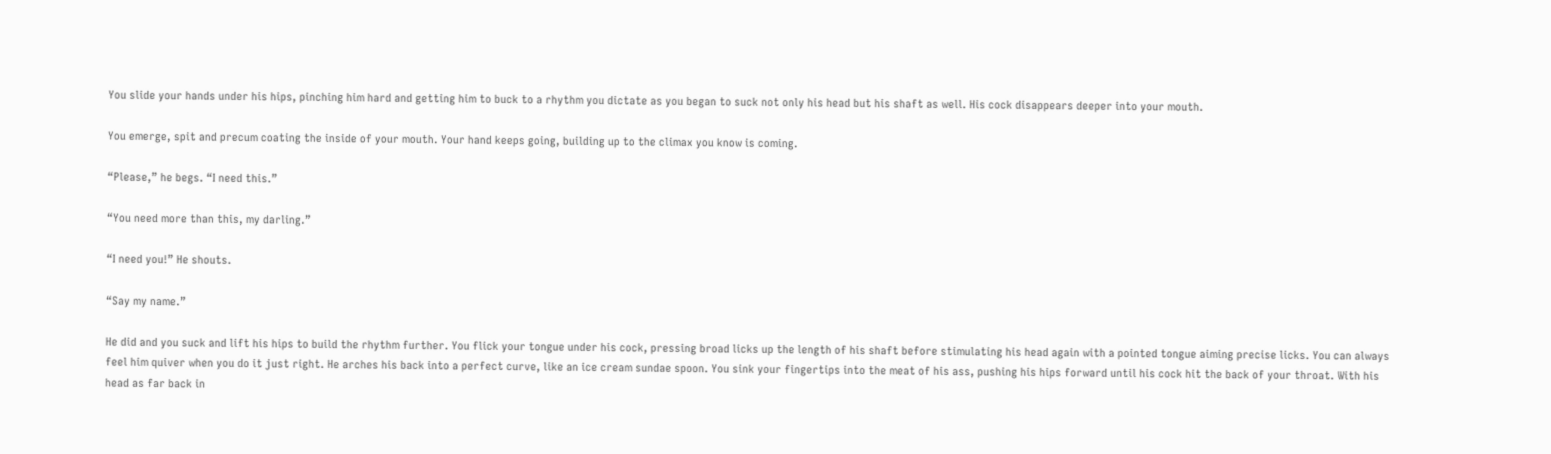You slide your hands under his hips, pinching him hard and getting him to buck to a rhythm you dictate as you began to suck not only his head but his shaft as well. His cock disappears deeper into your mouth.

You emerge, spit and precum coating the inside of your mouth. Your hand keeps going, building up to the climax you know is coming.

“Please,” he begs. “I need this.”

“You need more than this, my darling.”

“I need you!” He shouts.

“Say my name.”

He did and you suck and lift his hips to build the rhythm further. You flick your tongue under his cock, pressing broad licks up the length of his shaft before stimulating his head again with a pointed tongue aiming precise licks. You can always feel him quiver when you do it just right. He arches his back into a perfect curve, like an ice cream sundae spoon. You sink your fingertips into the meat of his ass, pushing his hips forward until his cock hit the back of your throat. With his head as far back in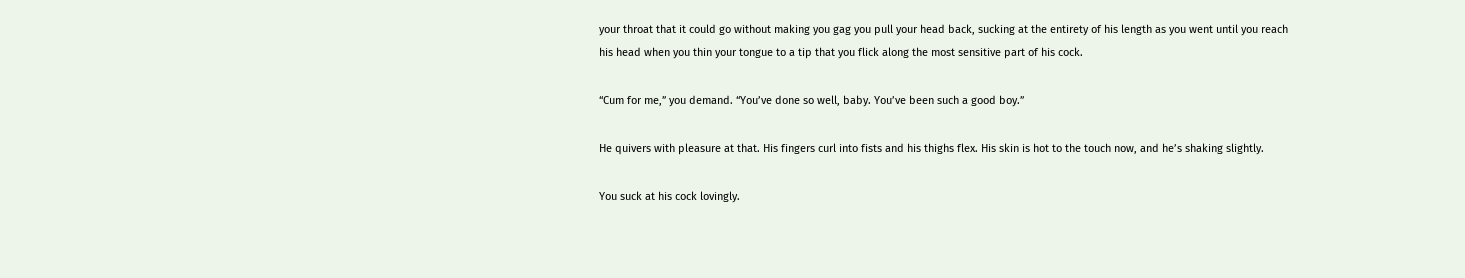your throat that it could go without making you gag you pull your head back, sucking at the entirety of his length as you went until you reach his head when you thin your tongue to a tip that you flick along the most sensitive part of his cock.

“Cum for me,” you demand. “You’ve done so well, baby. You’ve been such a good boy.”

He quivers with pleasure at that. His fingers curl into fists and his thighs flex. His skin is hot to the touch now, and he’s shaking slightly.

You suck at his cock lovingly.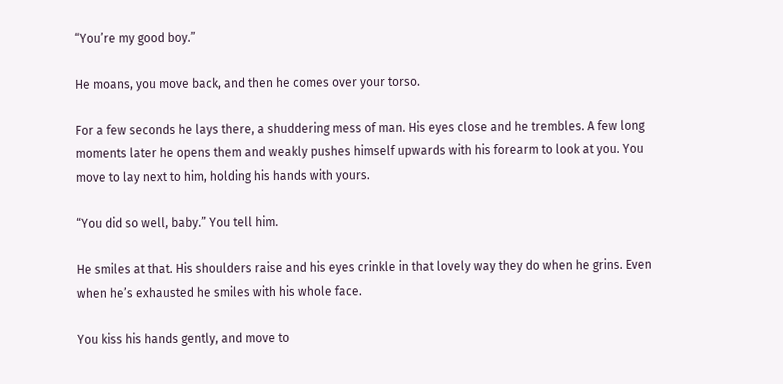“You’re my good boy.”

He moans, you move back, and then he comes over your torso.

For a few seconds he lays there, a shuddering mess of man. His eyes close and he trembles. A few long moments later he opens them and weakly pushes himself upwards with his forearm to look at you. You move to lay next to him, holding his hands with yours.

“You did so well, baby.” You tell him.

He smiles at that. His shoulders raise and his eyes crinkle in that lovely way they do when he grins. Even when he’s exhausted he smiles with his whole face.

You kiss his hands gently, and move to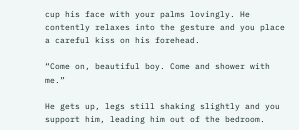cup his face with your palms lovingly. He contently relaxes into the gesture and you place a careful kiss on his forehead.

“Come on, beautiful boy. Come and shower with me.”

He gets up, legs still shaking slightly and you support him, leading him out of the bedroom.